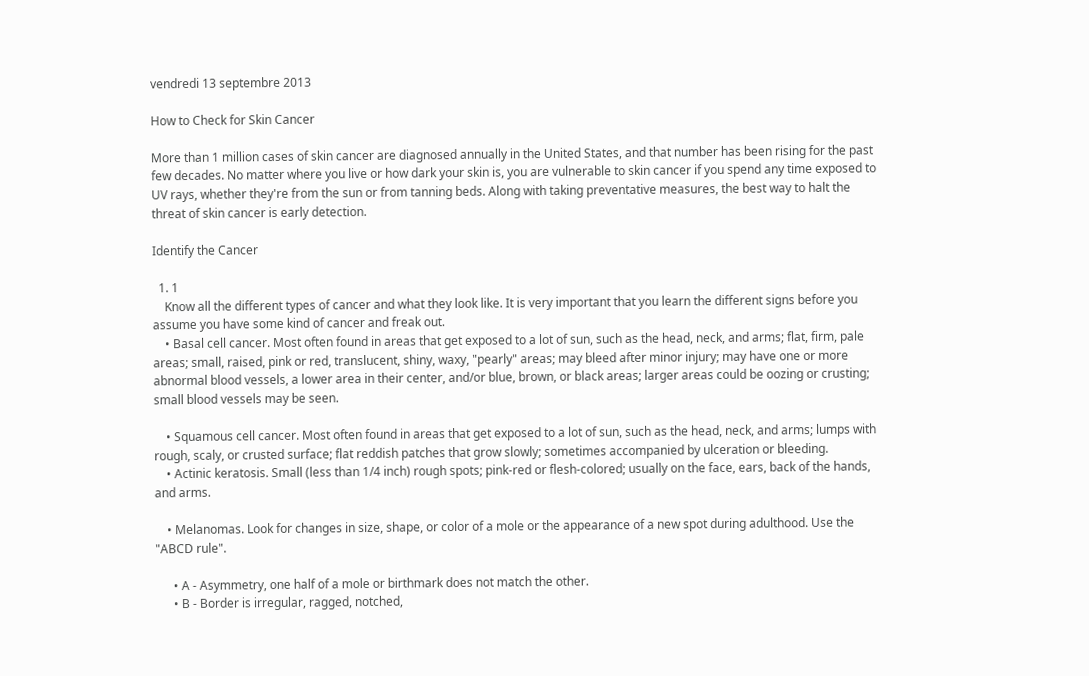vendredi 13 septembre 2013

How to Check for Skin Cancer

More than 1 million cases of skin cancer are diagnosed annually in the United States, and that number has been rising for the past few decades. No matter where you live or how dark your skin is, you are vulnerable to skin cancer if you spend any time exposed to UV rays, whether they're from the sun or from tanning beds. Along with taking preventative measures, the best way to halt the threat of skin cancer is early detection.

Identify the Cancer

  1. 1
    Know all the different types of cancer and what they look like. It is very important that you learn the different signs before you assume you have some kind of cancer and freak out.
    • Basal cell cancer. Most often found in areas that get exposed to a lot of sun, such as the head, neck, and arms; flat, firm, pale areas; small, raised, pink or red, translucent, shiny, waxy, "pearly" areas; may bleed after minor injury; may have one or more abnormal blood vessels, a lower area in their center, and/or blue, brown, or black areas; larger areas could be oozing or crusting; small blood vessels may be seen.

    • Squamous cell cancer. Most often found in areas that get exposed to a lot of sun, such as the head, neck, and arms; lumps with rough, scaly, or crusted surface; flat reddish patches that grow slowly; sometimes accompanied by ulceration or bleeding.
    • Actinic keratosis. Small (less than 1/4 inch) rough spots; pink-red or flesh-colored; usually on the face, ears, back of the hands, and arms.

    • Melanomas. Look for changes in size, shape, or color of a mole or the appearance of a new spot during adulthood. Use the "ABCD rule".

      • A - Asymmetry, one half of a mole or birthmark does not match the other.
      • B - Border is irregular, ragged, notched,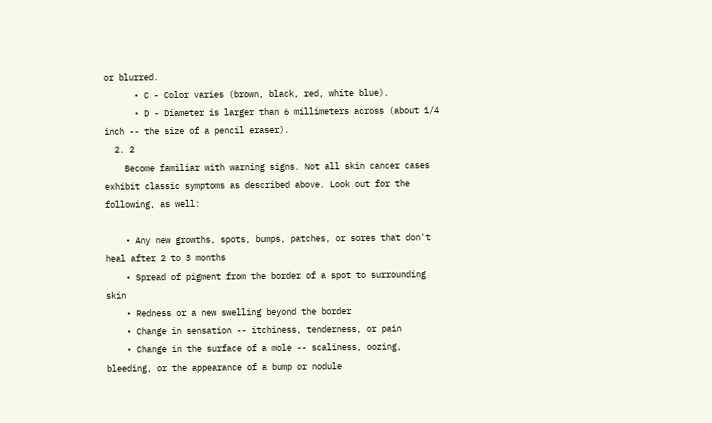or blurred.
      • C - Color varies (brown, black, red, white blue).
      • D - Diameter is larger than 6 millimeters across (about 1/4 inch -- the size of a pencil eraser).
  2. 2
    Become familiar with warning signs. Not all skin cancer cases exhibit classic symptoms as described above. Look out for the following, as well:

    • Any new growths, spots, bumps, patches, or sores that don't heal after 2 to 3 months
    • Spread of pigment from the border of a spot to surrounding skin
    • Redness or a new swelling beyond the border
    • Change in sensation -- itchiness, tenderness, or pain
    • Change in the surface of a mole -- scaliness, oozing, bleeding, or the appearance of a bump or nodule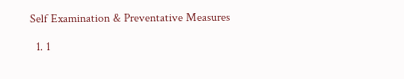Self Examination & Preventative Measures

  1. 1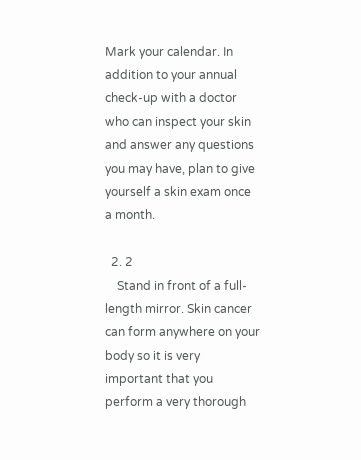Mark your calendar. In addition to your annual check-up with a doctor who can inspect your skin and answer any questions you may have, plan to give yourself a skin exam once a month.

  2. 2
    Stand in front of a full-length mirror. Skin cancer can form anywhere on your body so it is very important that you perform a very thorough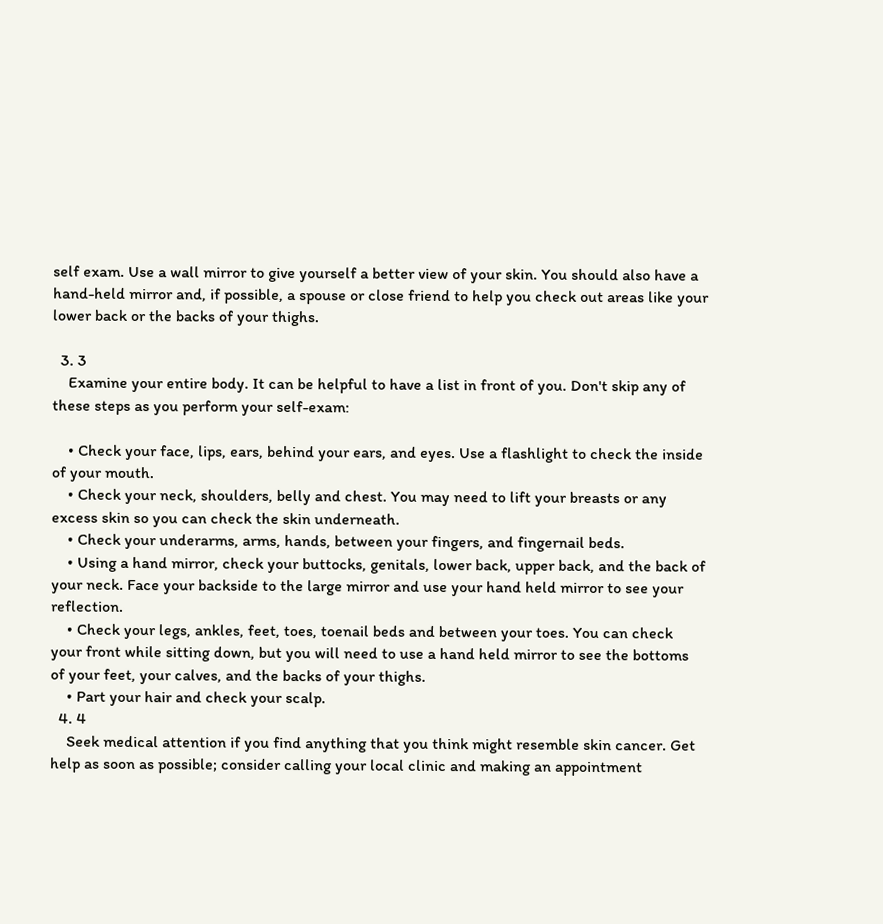self exam. Use a wall mirror to give yourself a better view of your skin. You should also have a hand-held mirror and, if possible, a spouse or close friend to help you check out areas like your lower back or the backs of your thighs.

  3. 3
    Examine your entire body. It can be helpful to have a list in front of you. Don't skip any of these steps as you perform your self-exam:

    • Check your face, lips, ears, behind your ears, and eyes. Use a flashlight to check the inside of your mouth.
    • Check your neck, shoulders, belly and chest. You may need to lift your breasts or any excess skin so you can check the skin underneath.
    • Check your underarms, arms, hands, between your fingers, and fingernail beds.
    • Using a hand mirror, check your buttocks, genitals, lower back, upper back, and the back of your neck. Face your backside to the large mirror and use your hand held mirror to see your reflection.
    • Check your legs, ankles, feet, toes, toenail beds and between your toes. You can check your front while sitting down, but you will need to use a hand held mirror to see the bottoms of your feet, your calves, and the backs of your thighs.
    • Part your hair and check your scalp.
  4. 4
    Seek medical attention if you find anything that you think might resemble skin cancer. Get help as soon as possible; consider calling your local clinic and making an appointment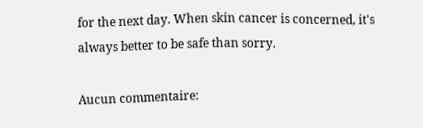for the next day. When skin cancer is concerned, it's always better to be safe than sorry.

Aucun commentaire: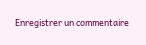Enregistrer un commentaire